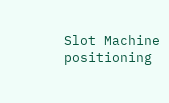Slot Machine positioning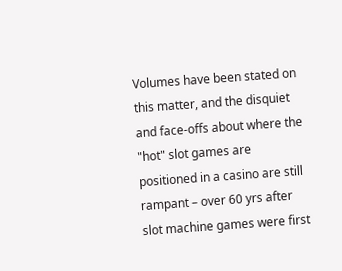Volumes have been stated on this matter, and the disquiet and face-offs about where the "hot" slot games are positioned in a casino are still rampant – over 60 yrs after slot machine games were first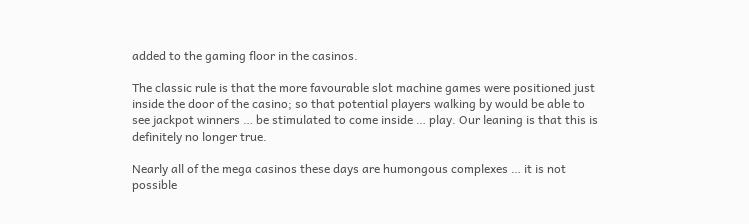added to the gaming floor in the casinos.

The classic rule is that the more favourable slot machine games were positioned just inside the door of the casino; so that potential players walking by would be able to see jackpot winners … be stimulated to come inside … play. Our leaning is that this is definitely no longer true.

Nearly all of the mega casinos these days are humongous complexes … it is not possible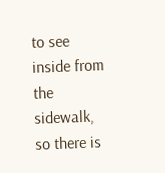to see inside from the sidewalk, so there is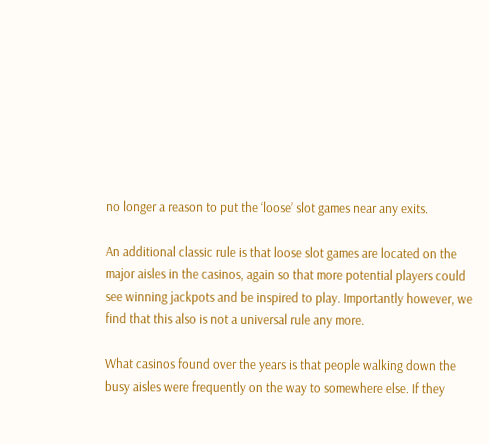no longer a reason to put the ‘loose’ slot games near any exits.

An additional classic rule is that loose slot games are located on the major aisles in the casinos, again so that more potential players could see winning jackpots and be inspired to play. Importantly however, we find that this also is not a universal rule any more.

What casinos found over the years is that people walking down the busy aisles were frequently on the way to somewhere else. If they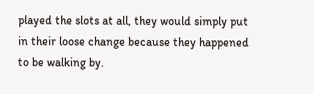played the slots at all, they would simply put in their loose change because they happened to be walking by.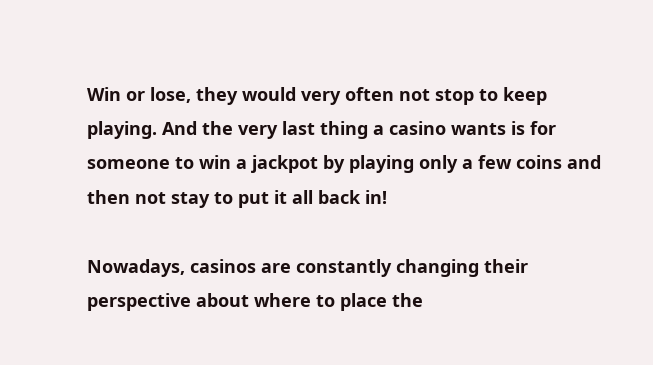Win or lose, they would very often not stop to keep playing. And the very last thing a casino wants is for someone to win a jackpot by playing only a few coins and then not stay to put it all back in!

Nowadays, casinos are constantly changing their perspective about where to place the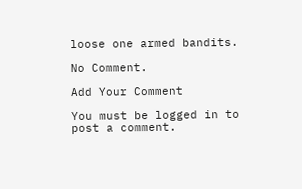loose one armed bandits.

No Comment.

Add Your Comment

You must be logged in to post a comment.